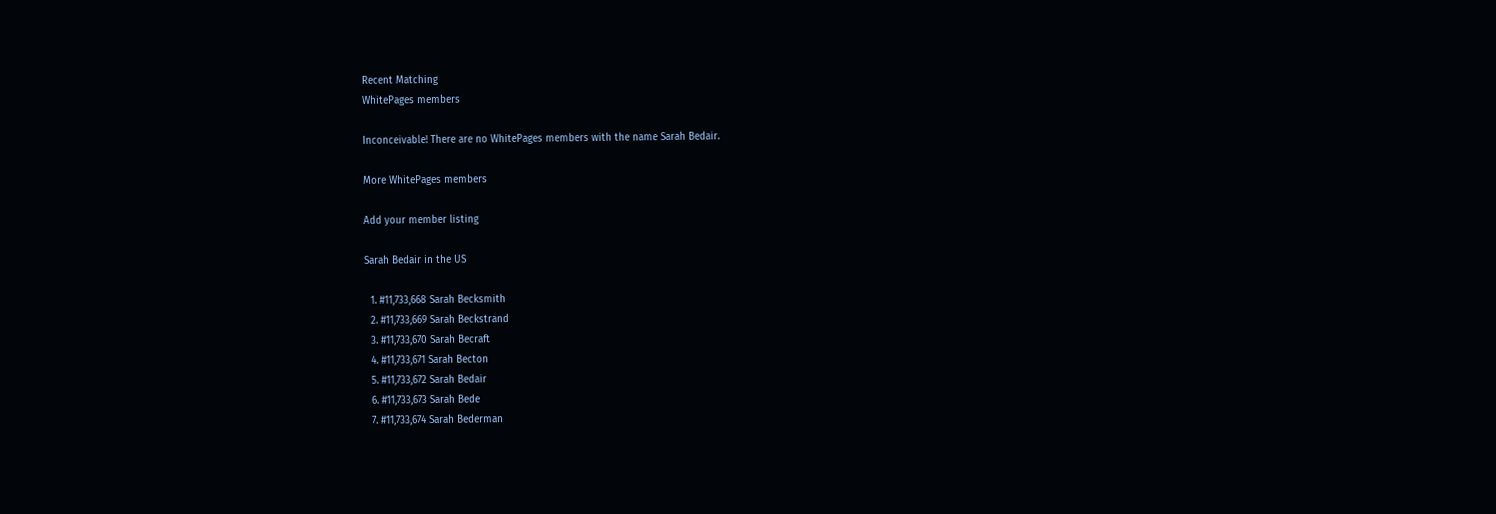Recent Matching
WhitePages members

Inconceivable! There are no WhitePages members with the name Sarah Bedair.

More WhitePages members

Add your member listing

Sarah Bedair in the US

  1. #11,733,668 Sarah Becksmith
  2. #11,733,669 Sarah Beckstrand
  3. #11,733,670 Sarah Becraft
  4. #11,733,671 Sarah Becton
  5. #11,733,672 Sarah Bedair
  6. #11,733,673 Sarah Bede
  7. #11,733,674 Sarah Bederman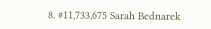8. #11,733,675 Sarah Bednarek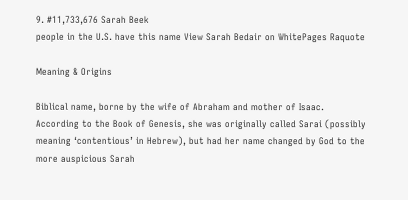9. #11,733,676 Sarah Beek
people in the U.S. have this name View Sarah Bedair on WhitePages Raquote

Meaning & Origins

Biblical name, borne by the wife of Abraham and mother of Isaac. According to the Book of Genesis, she was originally called Sarai (possibly meaning ‘contentious’ in Hebrew), but had her name changed by God to the more auspicious Sarah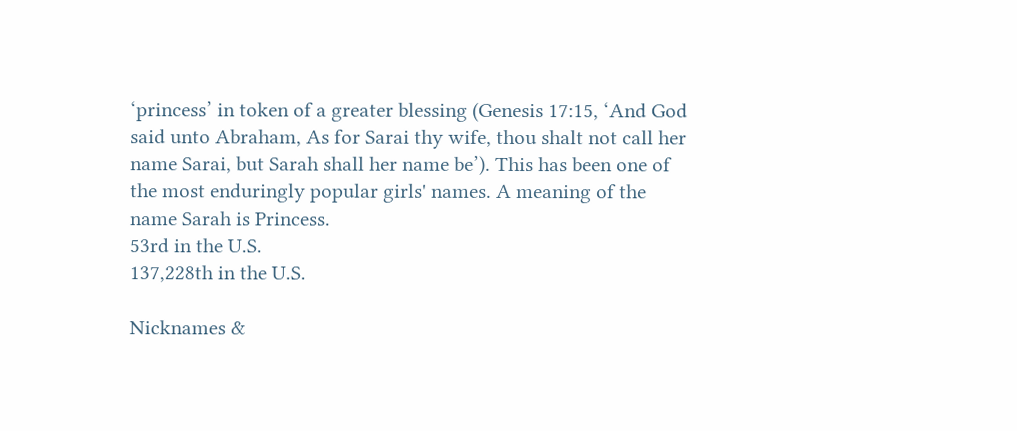‘princess’ in token of a greater blessing (Genesis 17:15, ‘And God said unto Abraham, As for Sarai thy wife, thou shalt not call her name Sarai, but Sarah shall her name be’). This has been one of the most enduringly popular girls' names. A meaning of the name Sarah is Princess.
53rd in the U.S.
137,228th in the U.S.

Nicknames &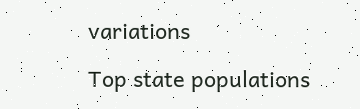variations

Top state populations